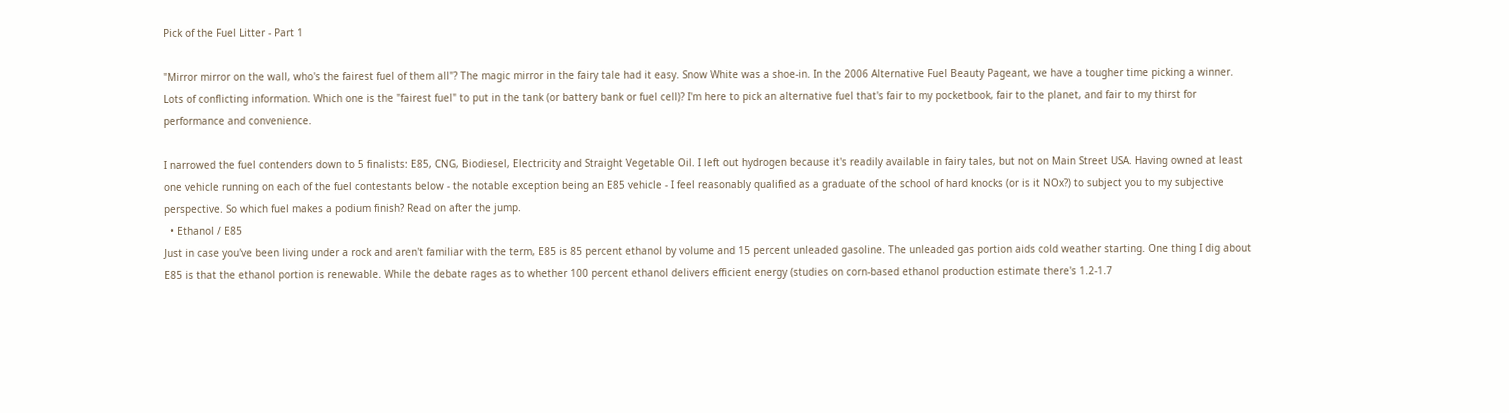Pick of the Fuel Litter - Part 1

"Mirror mirror on the wall, who's the fairest fuel of them all"? The magic mirror in the fairy tale had it easy. Snow White was a shoe-in. In the 2006 Alternative Fuel Beauty Pageant, we have a tougher time picking a winner. Lots of conflicting information. Which one is the "fairest fuel" to put in the tank (or battery bank or fuel cell)? I'm here to pick an alternative fuel that's fair to my pocketbook, fair to the planet, and fair to my thirst for performance and convenience.

I narrowed the fuel contenders down to 5 finalists: E85, CNG, Biodiesel, Electricity and Straight Vegetable Oil. I left out hydrogen because it's readily available in fairy tales, but not on Main Street USA. Having owned at least one vehicle running on each of the fuel contestants below - the notable exception being an E85 vehicle - I feel reasonably qualified as a graduate of the school of hard knocks (or is it NOx?) to subject you to my subjective perspective. So which fuel makes a podium finish? Read on after the jump.
  • Ethanol / E85
Just in case you've been living under a rock and aren't familiar with the term, E85 is 85 percent ethanol by volume and 15 percent unleaded gasoline. The unleaded gas portion aids cold weather starting. One thing I dig about E85 is that the ethanol portion is renewable. While the debate rages as to whether 100 percent ethanol delivers efficient energy (studies on corn-based ethanol production estimate there's 1.2-1.7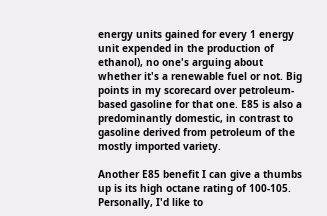energy units gained for every 1 energy unit expended in the production of ethanol), no one's arguing about whether it's a renewable fuel or not. Big points in my scorecard over petroleum-based gasoline for that one. E85 is also a predominantly domestic, in contrast to gasoline derived from petroleum of the mostly imported variety.

Another E85 benefit I can give a thumbs up is its high octane rating of 100-105. Personally, I'd like to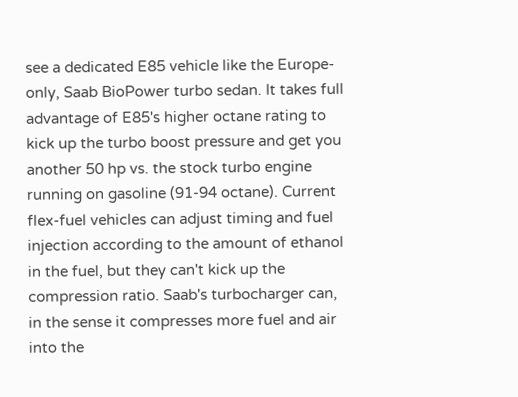see a dedicated E85 vehicle like the Europe-only, Saab BioPower turbo sedan. It takes full advantage of E85's higher octane rating to kick up the turbo boost pressure and get you another 50 hp vs. the stock turbo engine running on gasoline (91-94 octane). Current flex-fuel vehicles can adjust timing and fuel injection according to the amount of ethanol in the fuel, but they can't kick up the compression ratio. Saab's turbocharger can, in the sense it compresses more fuel and air into the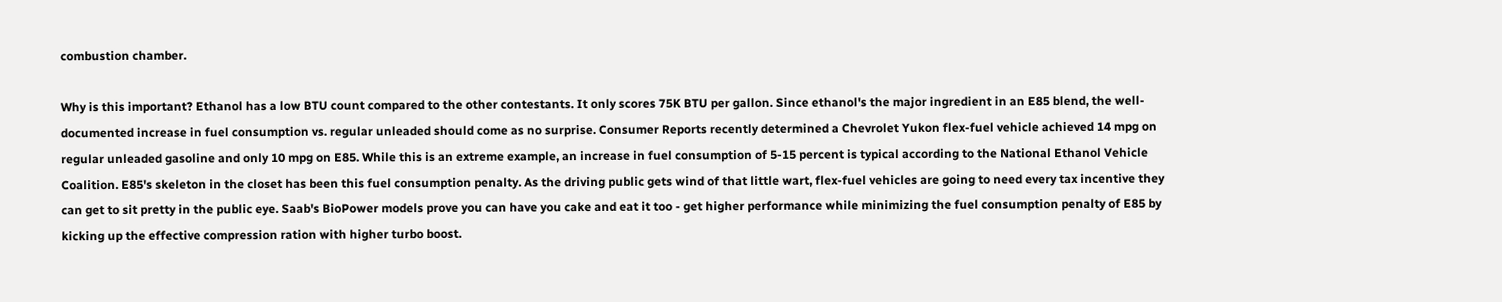combustion chamber.

Why is this important? Ethanol has a low BTU count compared to the other contestants. It only scores 75K BTU per gallon. Since ethanol's the major ingredient in an E85 blend, the well-documented increase in fuel consumption vs. regular unleaded should come as no surprise. Consumer Reports recently determined a Chevrolet Yukon flex-fuel vehicle achieved 14 mpg on regular unleaded gasoline and only 10 mpg on E85. While this is an extreme example, an increase in fuel consumption of 5-15 percent is typical according to the National Ethanol Vehicle Coalition. E85's skeleton in the closet has been this fuel consumption penalty. As the driving public gets wind of that little wart, flex-fuel vehicles are going to need every tax incentive they can get to sit pretty in the public eye. Saab's BioPower models prove you can have you cake and eat it too - get higher performance while minimizing the fuel consumption penalty of E85 by kicking up the effective compression ration with higher turbo boost.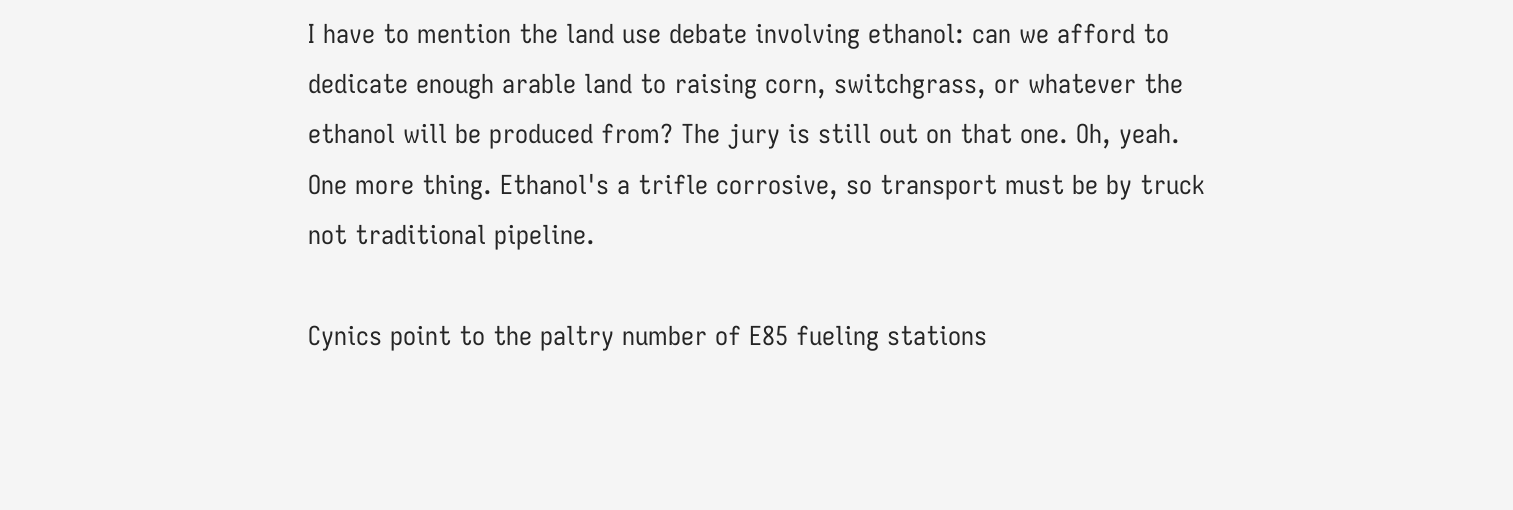I have to mention the land use debate involving ethanol: can we afford to dedicate enough arable land to raising corn, switchgrass, or whatever the ethanol will be produced from? The jury is still out on that one. Oh, yeah. One more thing. Ethanol's a trifle corrosive, so transport must be by truck not traditional pipeline.

Cynics point to the paltry number of E85 fueling stations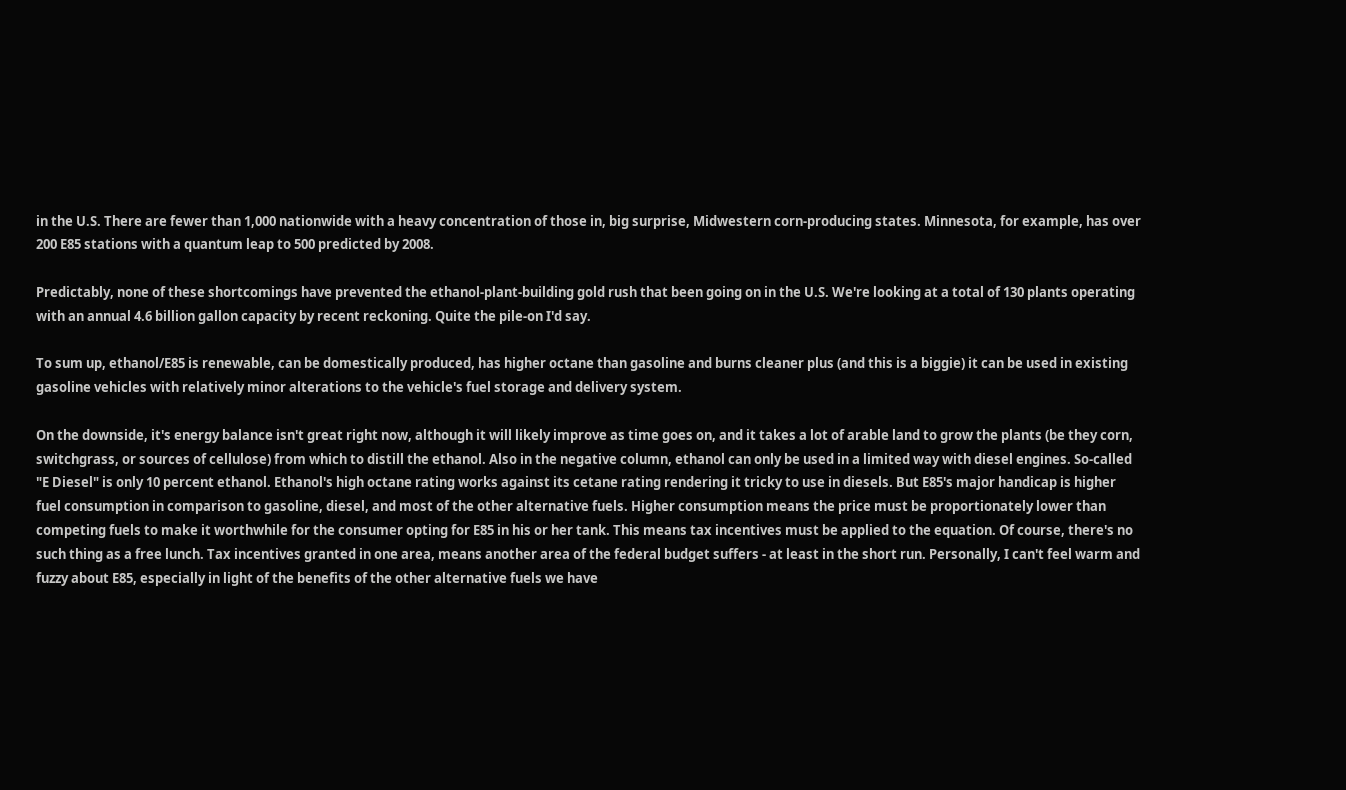in the U.S. There are fewer than 1,000 nationwide with a heavy concentration of those in, big surprise, Midwestern corn-producing states. Minnesota, for example, has over 200 E85 stations with a quantum leap to 500 predicted by 2008.

Predictably, none of these shortcomings have prevented the ethanol-plant-building gold rush that been going on in the U.S. We're looking at a total of 130 plants operating with an annual 4.6 billion gallon capacity by recent reckoning. Quite the pile-on I'd say.

To sum up, ethanol/E85 is renewable, can be domestically produced, has higher octane than gasoline and burns cleaner plus (and this is a biggie) it can be used in existing gasoline vehicles with relatively minor alterations to the vehicle's fuel storage and delivery system.

On the downside, it's energy balance isn't great right now, although it will likely improve as time goes on, and it takes a lot of arable land to grow the plants (be they corn, switchgrass, or sources of cellulose) from which to distill the ethanol. Also in the negative column, ethanol can only be used in a limited way with diesel engines. So-called "E Diesel" is only 10 percent ethanol. Ethanol's high octane rating works against its cetane rating rendering it tricky to use in diesels. But E85's major handicap is higher fuel consumption in comparison to gasoline, diesel, and most of the other alternative fuels. Higher consumption means the price must be proportionately lower than competing fuels to make it worthwhile for the consumer opting for E85 in his or her tank. This means tax incentives must be applied to the equation. Of course, there's no such thing as a free lunch. Tax incentives granted in one area, means another area of the federal budget suffers - at least in the short run. Personally, I can't feel warm and fuzzy about E85, especially in light of the benefits of the other alternative fuels we have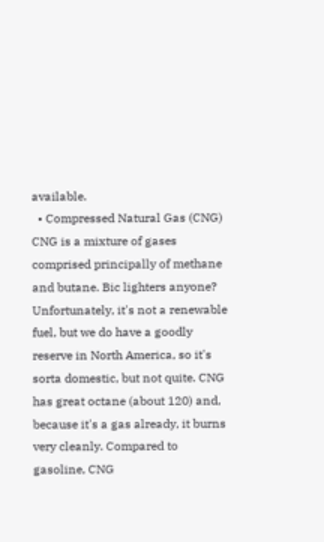available.
  • Compressed Natural Gas (CNG)
CNG is a mixture of gases comprised principally of methane and butane. Bic lighters anyone? Unfortunately, it's not a renewable fuel, but we do have a goodly reserve in North America, so it's sorta domestic, but not quite. CNG has great octane (about 120) and, because it's a gas already, it burns very cleanly. Compared to gasoline, CNG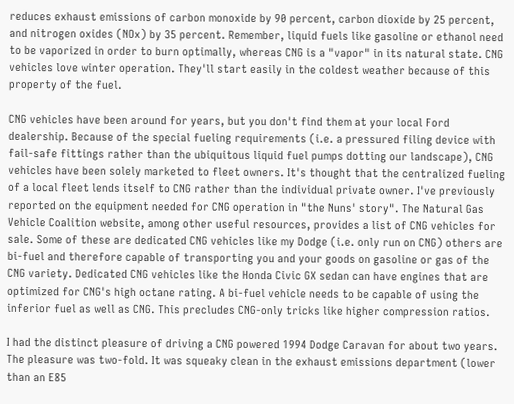reduces exhaust emissions of carbon monoxide by 90 percent, carbon dioxide by 25 percent, and nitrogen oxides (NOx) by 35 percent. Remember, liquid fuels like gasoline or ethanol need to be vaporized in order to burn optimally, whereas CNG is a "vapor" in its natural state. CNG vehicles love winter operation. They'll start easily in the coldest weather because of this property of the fuel.

CNG vehicles have been around for years, but you don't find them at your local Ford dealership. Because of the special fueling requirements (i.e. a pressured filing device with fail-safe fittings rather than the ubiquitous liquid fuel pumps dotting our landscape), CNG vehicles have been solely marketed to fleet owners. It's thought that the centralized fueling of a local fleet lends itself to CNG rather than the individual private owner. I've previously reported on the equipment needed for CNG operation in "the Nuns' story". The Natural Gas Vehicle Coalition website, among other useful resources, provides a list of CNG vehicles for sale. Some of these are dedicated CNG vehicles like my Dodge (i.e. only run on CNG) others are bi-fuel and therefore capable of transporting you and your goods on gasoline or gas of the CNG variety. Dedicated CNG vehicles like the Honda Civic GX sedan can have engines that are optimized for CNG's high octane rating. A bi-fuel vehicle needs to be capable of using the inferior fuel as well as CNG. This precludes CNG-only tricks like higher compression ratios.

I had the distinct pleasure of driving a CNG powered 1994 Dodge Caravan for about two years. The pleasure was two-fold. It was squeaky clean in the exhaust emissions department (lower than an E85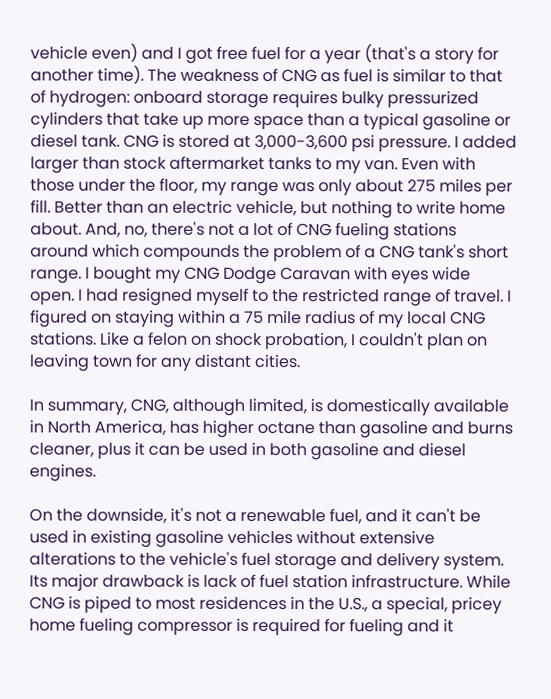vehicle even) and I got free fuel for a year (that's a story for another time). The weakness of CNG as fuel is similar to that of hydrogen: onboard storage requires bulky pressurized cylinders that take up more space than a typical gasoline or diesel tank. CNG is stored at 3,000-3,600 psi pressure. I added larger than stock aftermarket tanks to my van. Even with those under the floor, my range was only about 275 miles per fill. Better than an electric vehicle, but nothing to write home about. And, no, there's not a lot of CNG fueling stations around which compounds the problem of a CNG tank's short range. I bought my CNG Dodge Caravan with eyes wide open. I had resigned myself to the restricted range of travel. I figured on staying within a 75 mile radius of my local CNG stations. Like a felon on shock probation, I couldn't plan on leaving town for any distant cities.

In summary, CNG, although limited, is domestically available in North America, has higher octane than gasoline and burns cleaner, plus it can be used in both gasoline and diesel engines.

On the downside, it's not a renewable fuel, and it can't be used in existing gasoline vehicles without extensive alterations to the vehicle's fuel storage and delivery system. Its major drawback is lack of fuel station infrastructure. While CNG is piped to most residences in the U.S., a special, pricey home fueling compressor is required for fueling and it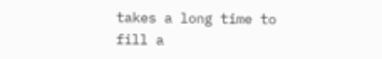takes a long time to fill a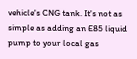vehicle's CNG tank. It's not as simple as adding an E85 liquid pump to your local gas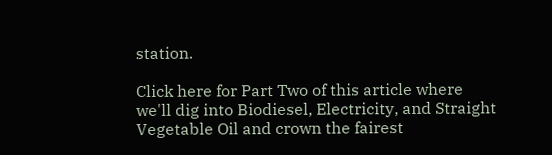station.

Click here for Part Two of this article where we'll dig into Biodiesel, Electricity, and Straight Vegetable Oil and crown the fairest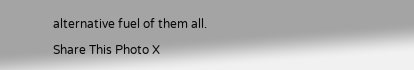alternative fuel of them all.

Share This Photo X